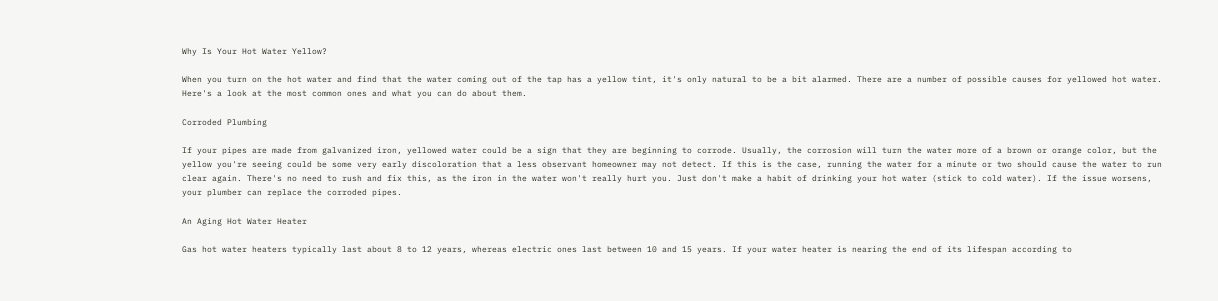Why Is Your Hot Water Yellow?

When you turn on the hot water and find that the water coming out of the tap has a yellow tint, it's only natural to be a bit alarmed. There are a number of possible causes for yellowed hot water. Here's a look at the most common ones and what you can do about them.

Corroded Plumbing

If your pipes are made from galvanized iron, yellowed water could be a sign that they are beginning to corrode. Usually, the corrosion will turn the water more of a brown or orange color, but the yellow you're seeing could be some very early discoloration that a less observant homeowner may not detect. If this is the case, running the water for a minute or two should cause the water to run clear again. There's no need to rush and fix this, as the iron in the water won't really hurt you. Just don't make a habit of drinking your hot water (stick to cold water). If the issue worsens, your plumber can replace the corroded pipes.

An Aging Hot Water Heater

Gas hot water heaters typically last about 8 to 12 years, whereas electric ones last between 10 and 15 years. If your water heater is nearing the end of its lifespan according to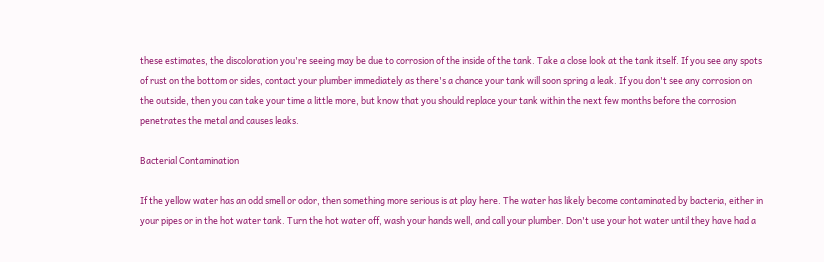these estimates, the discoloration you're seeing may be due to corrosion of the inside of the tank. Take a close look at the tank itself. If you see any spots of rust on the bottom or sides, contact your plumber immediately as there's a chance your tank will soon spring a leak. If you don't see any corrosion on the outside, then you can take your time a little more, but know that you should replace your tank within the next few months before the corrosion penetrates the metal and causes leaks.

Bacterial Contamination

If the yellow water has an odd smell or odor, then something more serious is at play here. The water has likely become contaminated by bacteria, either in your pipes or in the hot water tank. Turn the hot water off, wash your hands well, and call your plumber. Don't use your hot water until they have had a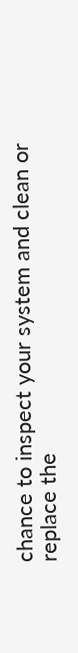chance to inspect your system and clean or replace the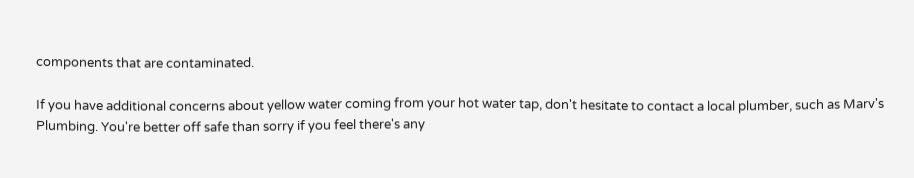components that are contaminated.

If you have additional concerns about yellow water coming from your hot water tap, don't hesitate to contact a local plumber, such as Marv's Plumbing. You're better off safe than sorry if you feel there's any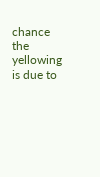chance the yellowing is due to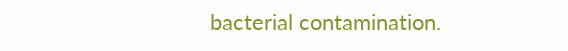bacterial contamination.